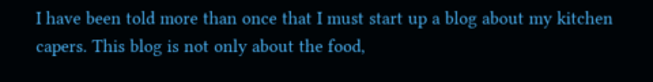I have been told more than once that I must start up a blog about my kitchen capers. This blog is not only about the food,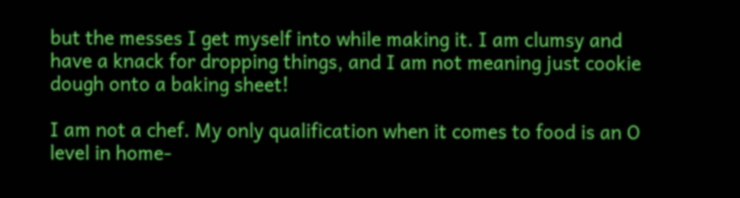but the messes I get myself into while making it. I am clumsy and have a knack for dropping things, and I am not meaning just cookie dough onto a baking sheet!

I am not a chef. My only qualification when it comes to food is an O level in home-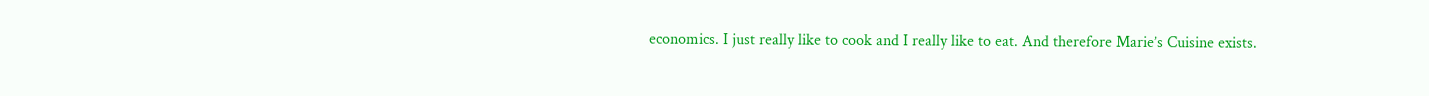economics. I just really like to cook and I really like to eat. And therefore Marie’s Cuisine exists.